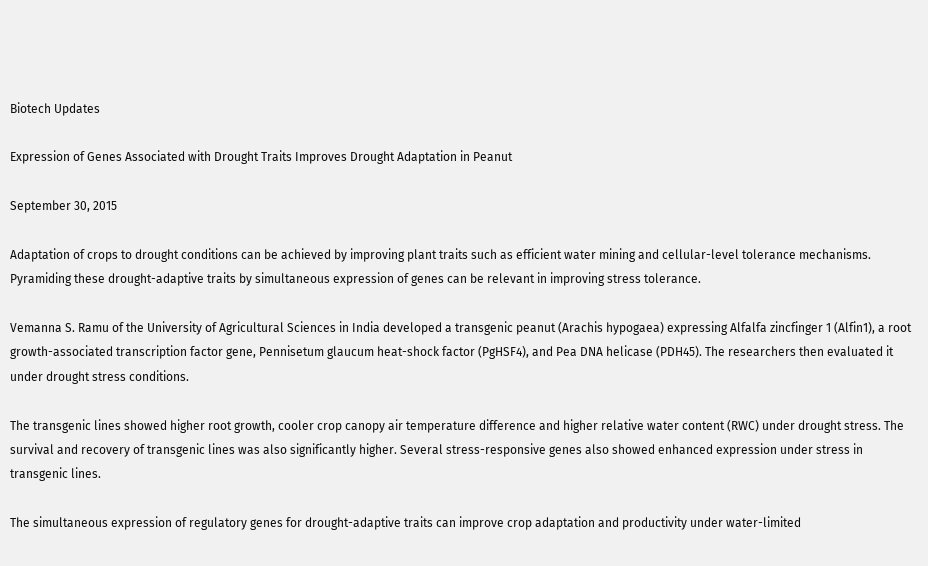Biotech Updates

Expression of Genes Associated with Drought Traits Improves Drought Adaptation in Peanut

September 30, 2015

Adaptation of crops to drought conditions can be achieved by improving plant traits such as efficient water mining and cellular-level tolerance mechanisms. Pyramiding these drought-adaptive traits by simultaneous expression of genes can be relevant in improving stress tolerance.

Vemanna S. Ramu of the University of Agricultural Sciences in India developed a transgenic peanut (Arachis hypogaea) expressing Alfalfa zincfinger 1 (Alfin1), a root growth-associated transcription factor gene, Pennisetum glaucum heat-shock factor (PgHSF4), and Pea DNA helicase (PDH45). The researchers then evaluated it under drought stress conditions.

The transgenic lines showed higher root growth, cooler crop canopy air temperature difference and higher relative water content (RWC) under drought stress. The survival and recovery of transgenic lines was also significantly higher. Several stress-responsive genes also showed enhanced expression under stress in transgenic lines.

The simultaneous expression of regulatory genes for drought-adaptive traits can improve crop adaptation and productivity under water-limited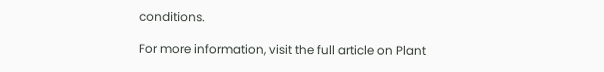conditions.

For more information, visit the full article on Plant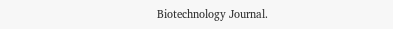Biotechnology Journal.